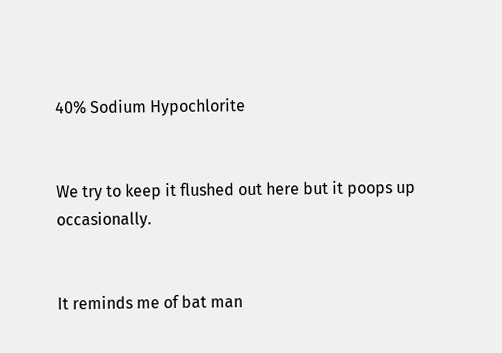40% Sodium Hypochlorite


We try to keep it flushed out here but it poops up occasionally.


It reminds me of bat man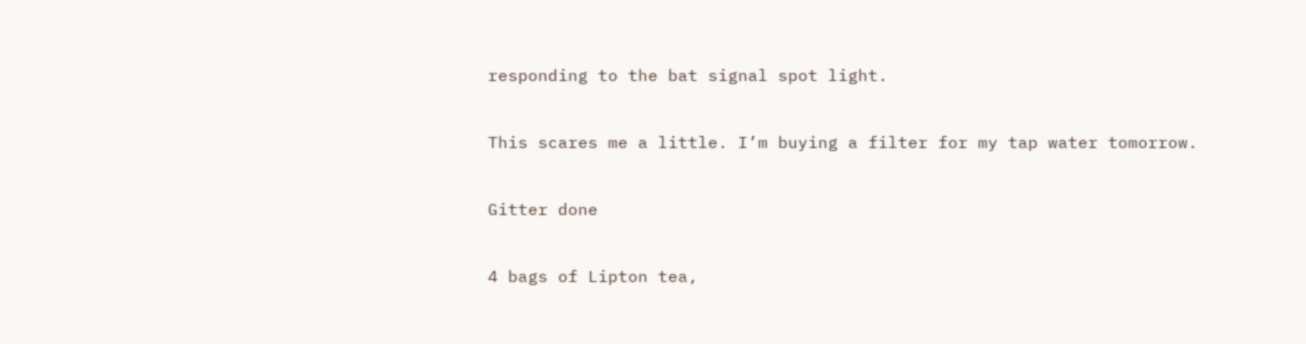responding to the bat signal spot light.


This scares me a little. I’m buying a filter for my tap water tomorrow.


Gitter done


4 bags of Lipton tea,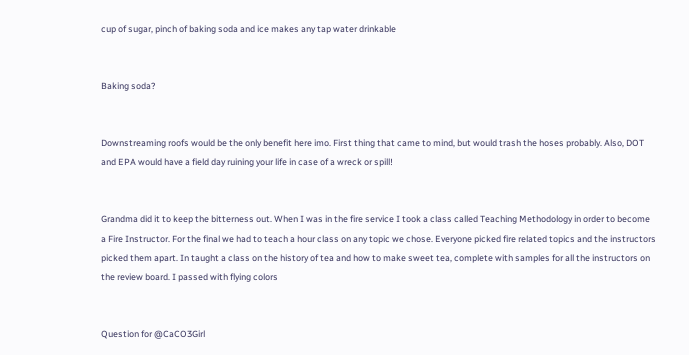cup of sugar, pinch of baking soda and ice makes any tap water drinkable


Baking soda?


Downstreaming roofs would be the only benefit here imo. First thing that came to mind, but would trash the hoses probably. Also, DOT and EPA would have a field day ruining your life in case of a wreck or spill!


Grandma did it to keep the bitterness out. When I was in the fire service I took a class called Teaching Methodology in order to become a Fire Instructor. For the final we had to teach a hour class on any topic we chose. Everyone picked fire related topics and the instructors picked them apart. In taught a class on the history of tea and how to make sweet tea, complete with samples for all the instructors on the review board. I passed with flying colors


Question for @CaCO3Girl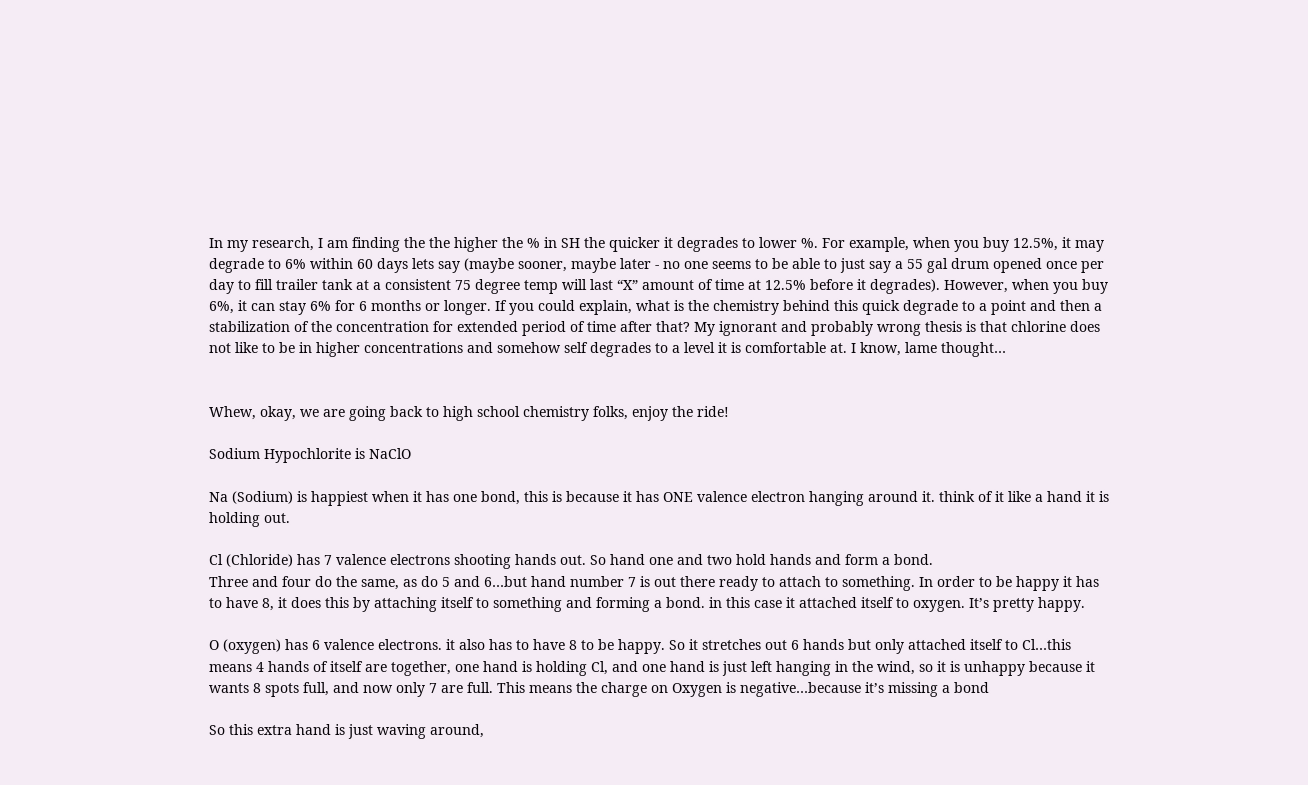In my research, I am finding the the higher the % in SH the quicker it degrades to lower %. For example, when you buy 12.5%, it may degrade to 6% within 60 days lets say (maybe sooner, maybe later - no one seems to be able to just say a 55 gal drum opened once per day to fill trailer tank at a consistent 75 degree temp will last “X” amount of time at 12.5% before it degrades). However, when you buy 6%, it can stay 6% for 6 months or longer. If you could explain, what is the chemistry behind this quick degrade to a point and then a stabilization of the concentration for extended period of time after that? My ignorant and probably wrong thesis is that chlorine does not like to be in higher concentrations and somehow self degrades to a level it is comfortable at. I know, lame thought…


Whew, okay, we are going back to high school chemistry folks, enjoy the ride!

Sodium Hypochlorite is NaClO

Na (Sodium) is happiest when it has one bond, this is because it has ONE valence electron hanging around it. think of it like a hand it is holding out.

Cl (Chloride) has 7 valence electrons shooting hands out. So hand one and two hold hands and form a bond.
Three and four do the same, as do 5 and 6…but hand number 7 is out there ready to attach to something. In order to be happy it has to have 8, it does this by attaching itself to something and forming a bond. in this case it attached itself to oxygen. It’s pretty happy.

O (oxygen) has 6 valence electrons. it also has to have 8 to be happy. So it stretches out 6 hands but only attached itself to Cl…this means 4 hands of itself are together, one hand is holding Cl, and one hand is just left hanging in the wind, so it is unhappy because it wants 8 spots full, and now only 7 are full. This means the charge on Oxygen is negative…because it’s missing a bond

So this extra hand is just waving around,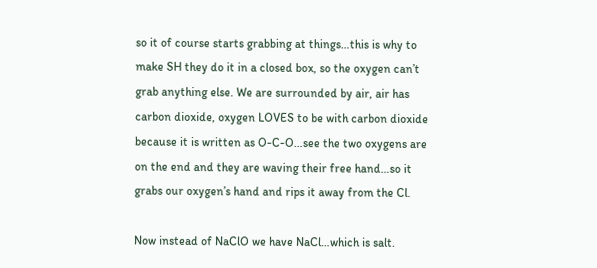so it of course starts grabbing at things…this is why to make SH they do it in a closed box, so the oxygen can’t grab anything else. We are surrounded by air, air has carbon dioxide, oxygen LOVES to be with carbon dioxide because it is written as O-C-O…see the two oxygens are on the end and they are waving their free hand…so it grabs our oxygen’s hand and rips it away from the Cl.

Now instead of NaClO we have NaCl…which is salt.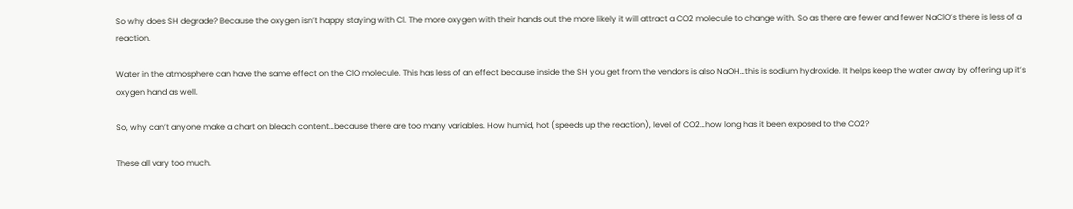So why does SH degrade? Because the oxygen isn’t happy staying with Cl. The more oxygen with their hands out the more likely it will attract a CO2 molecule to change with. So as there are fewer and fewer NaClO’s there is less of a reaction.

Water in the atmosphere can have the same effect on the ClO molecule. This has less of an effect because inside the SH you get from the vendors is also NaOH…this is sodium hydroxide. It helps keep the water away by offering up it’s oxygen hand as well.

So, why can’t anyone make a chart on bleach content…because there are too many variables. How humid, hot (speeds up the reaction), level of CO2…how long has it been exposed to the CO2?

These all vary too much.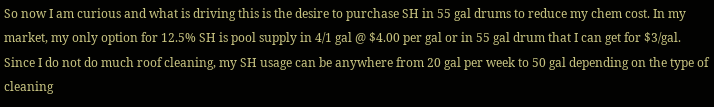So now I am curious and what is driving this is the desire to purchase SH in 55 gal drums to reduce my chem cost. In my market, my only option for 12.5% SH is pool supply in 4/1 gal @ $4.00 per gal or in 55 gal drum that I can get for $3/gal. Since I do not do much roof cleaning, my SH usage can be anywhere from 20 gal per week to 50 gal depending on the type of cleaning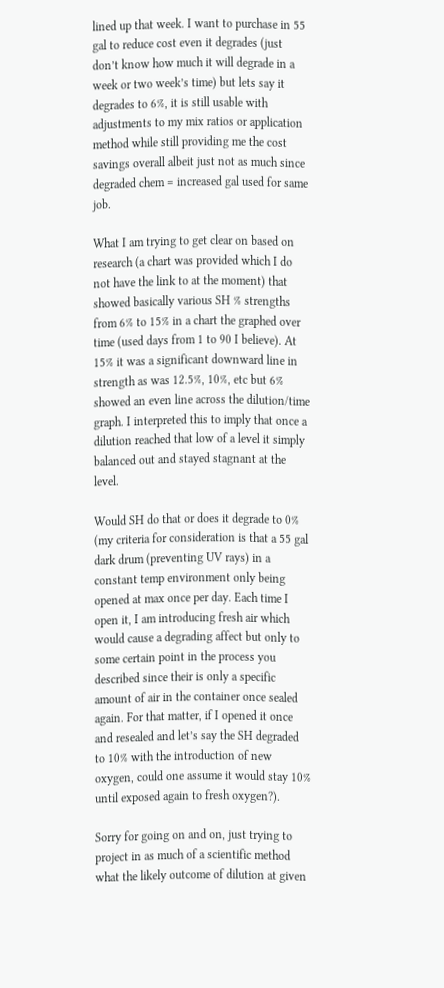lined up that week. I want to purchase in 55 gal to reduce cost even it degrades (just don’t know how much it will degrade in a week or two week’s time) but lets say it degrades to 6%, it is still usable with adjustments to my mix ratios or application method while still providing me the cost savings overall albeit just not as much since degraded chem = increased gal used for same job.

What I am trying to get clear on based on research (a chart was provided which I do not have the link to at the moment) that showed basically various SH % strengths from 6% to 15% in a chart the graphed over time (used days from 1 to 90 I believe). At 15% it was a significant downward line in strength as was 12.5%, 10%, etc but 6% showed an even line across the dilution/time graph. I interpreted this to imply that once a dilution reached that low of a level it simply balanced out and stayed stagnant at the level.

Would SH do that or does it degrade to 0% (my criteria for consideration is that a 55 gal dark drum (preventing UV rays) in a constant temp environment only being opened at max once per day. Each time I open it, I am introducing fresh air which would cause a degrading affect but only to some certain point in the process you described since their is only a specific amount of air in the container once sealed again. For that matter, if I opened it once and resealed and let’s say the SH degraded to 10% with the introduction of new oxygen, could one assume it would stay 10% until exposed again to fresh oxygen?).

Sorry for going on and on, just trying to project in as much of a scientific method what the likely outcome of dilution at given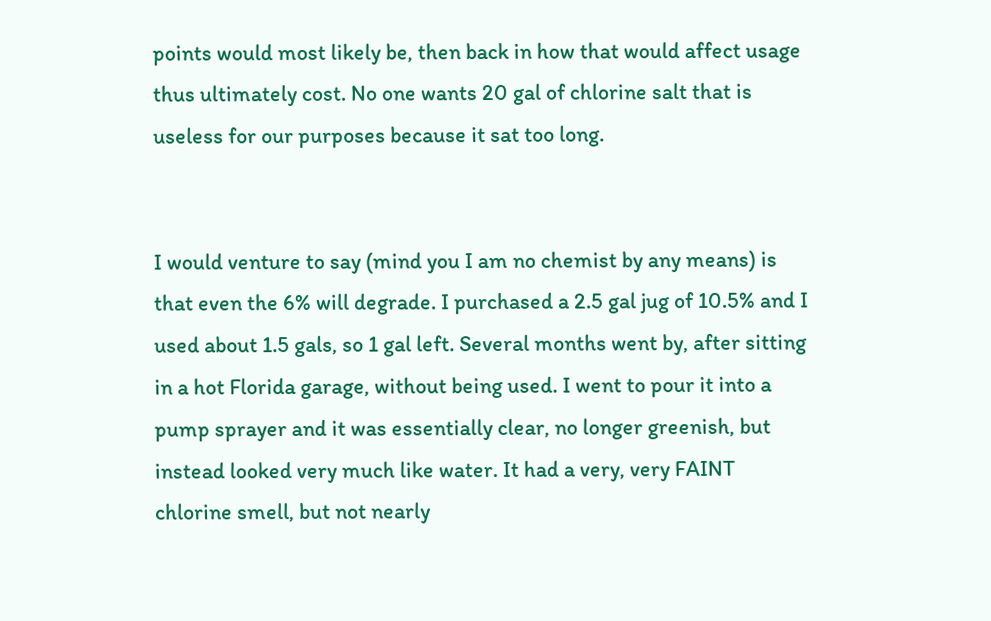points would most likely be, then back in how that would affect usage thus ultimately cost. No one wants 20 gal of chlorine salt that is useless for our purposes because it sat too long.


I would venture to say (mind you I am no chemist by any means) is that even the 6% will degrade. I purchased a 2.5 gal jug of 10.5% and I used about 1.5 gals, so 1 gal left. Several months went by, after sitting in a hot Florida garage, without being used. I went to pour it into a pump sprayer and it was essentially clear, no longer greenish, but instead looked very much like water. It had a very, very FAINT chlorine smell, but not nearly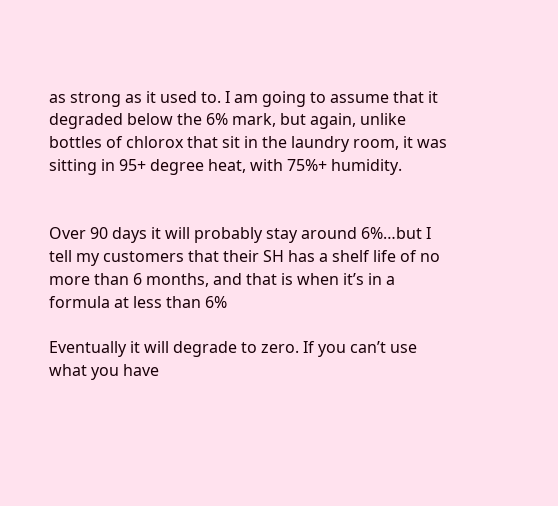as strong as it used to. I am going to assume that it degraded below the 6% mark, but again, unlike bottles of chlorox that sit in the laundry room, it was sitting in 95+ degree heat, with 75%+ humidity.


Over 90 days it will probably stay around 6%…but I tell my customers that their SH has a shelf life of no more than 6 months, and that is when it’s in a formula at less than 6%

Eventually it will degrade to zero. If you can’t use what you have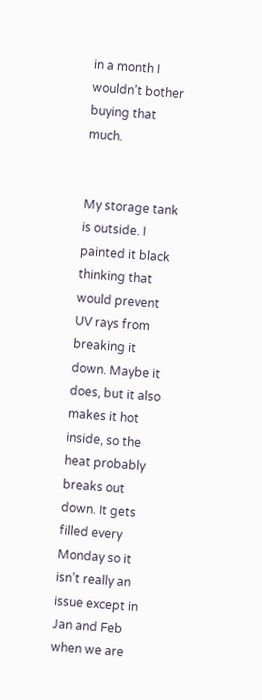in a month I wouldn’t bother buying that much.


My storage tank is outside. I painted it black thinking that would prevent UV rays from breaking it down. Maybe it does, but it also makes it hot inside, so the heat probably breaks out down. It gets filled every Monday so it isn’t really an issue except in Jan and Feb when we are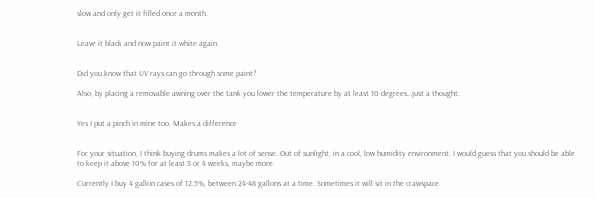slow and only get it filled once a month.


Leave it black and now paint it white again.


Did you know that UV rays can go through some paint?

Also, by placing a removable awning over the tank you lower the temperature by at least 10 degrees…just a thought.


Yes I put a pinch in mine too. Makes a difference


For your situation, I think buying drums makes a lot of sense. Out of sunlight, in a cool, low humidity environment, I would guess that you should be able to keep it above 10% for at least 3 or 4 weeks, maybe more.

Currently I buy 4 gallon cases of 12.5%, between 24-48 gallons at a time. Sometimes it will sit in the crawspace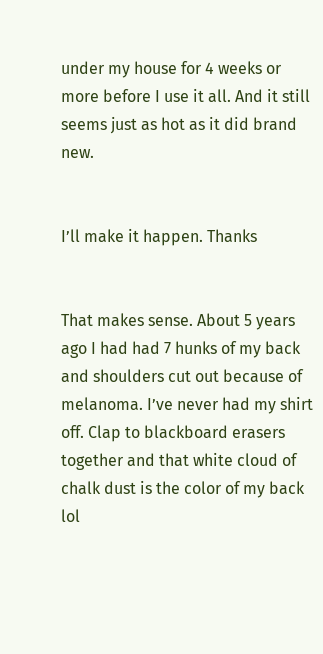under my house for 4 weeks or more before I use it all. And it still seems just as hot as it did brand new.


I’ll make it happen. Thanks


That makes sense. About 5 years ago I had had 7 hunks of my back and shoulders cut out because of melanoma. I’ve never had my shirt off. Clap to blackboard erasers together and that white cloud of chalk dust is the color of my back lol